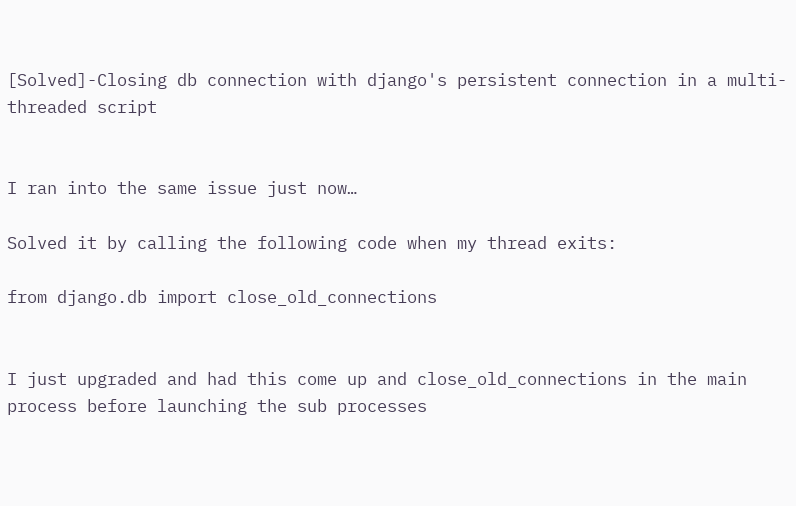[Solved]-Closing db connection with django's persistent connection in a multi-threaded script


I ran into the same issue just now…

Solved it by calling the following code when my thread exits:

from django.db import close_old_connections


I just upgraded and had this come up and close_old_connections in the main process before launching the sub processes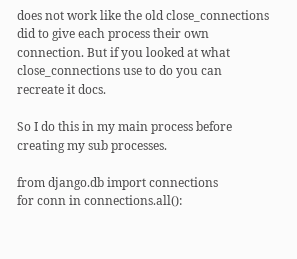does not work like the old close_connections did to give each process their own connection. But if you looked at what close_connections use to do you can recreate it docs.

So I do this in my main process before creating my sub processes.

from django.db import connections
for conn in connections.all():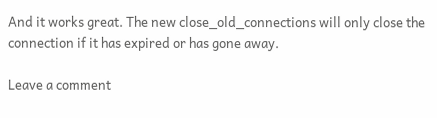And it works great. The new close_old_connections will only close the connection if it has expired or has gone away.

Leave a comment